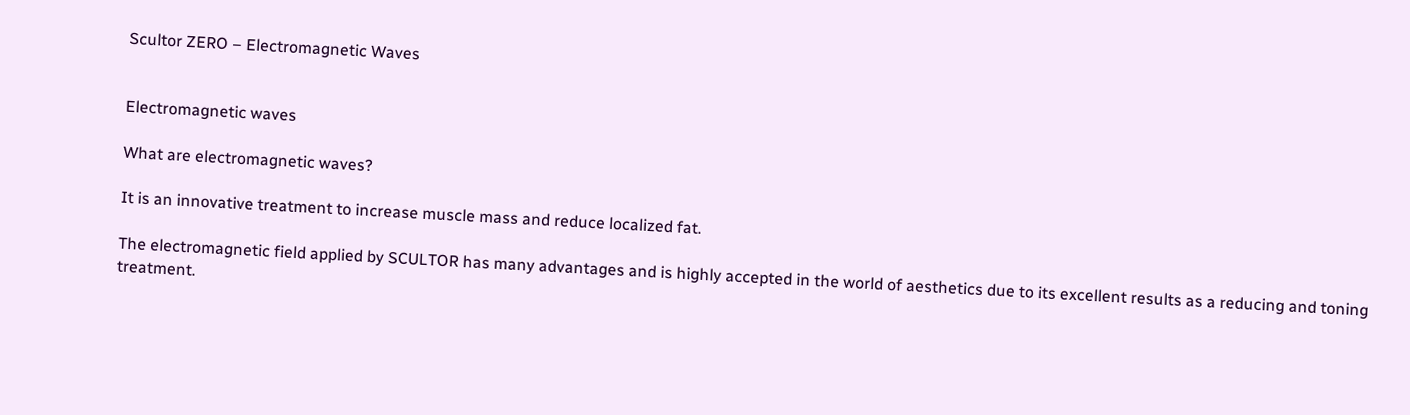Scultor ZERO – Electromagnetic Waves


Electromagnetic waves

What are electromagnetic waves?

It is an innovative treatment to increase muscle mass and reduce localized fat.

The electromagnetic field applied by SCULTOR has many advantages and is highly accepted in the world of aesthetics due to its excellent results as a reducing and toning treatment.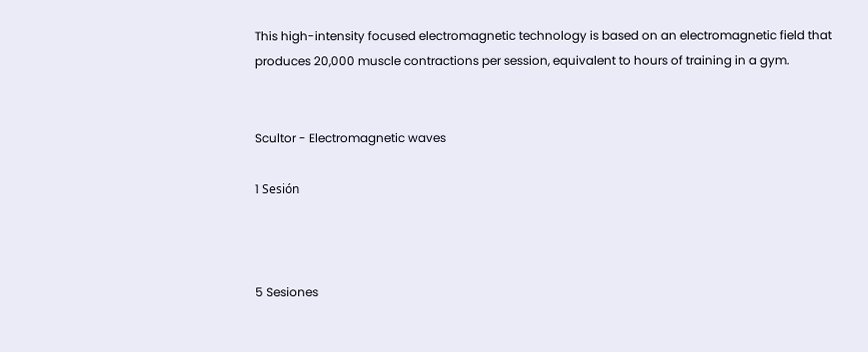This high-intensity focused electromagnetic technology is based on an electromagnetic field that produces 20,000 muscle contractions per session, equivalent to hours of training in a gym.


Scultor - Electromagnetic waves

1 Sesión



5 Sesiones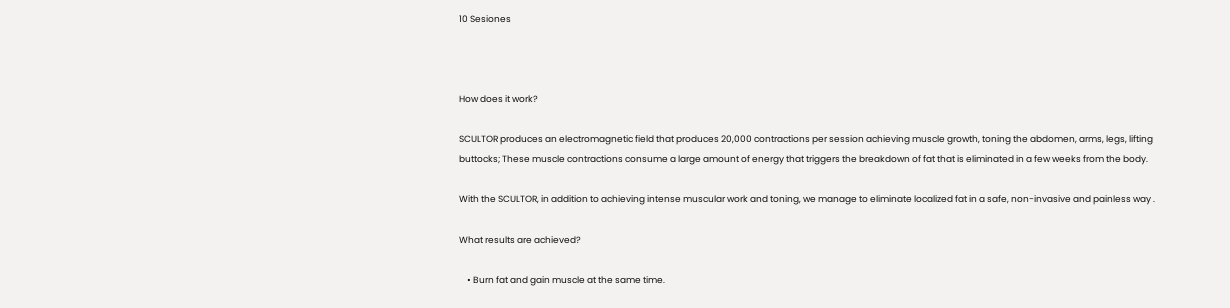10 Sesiones



How does it work?

SCULTOR produces an electromagnetic field that produces 20,000 contractions per session achieving muscle growth, toning the abdomen, arms, legs, lifting buttocks; These muscle contractions consume a large amount of energy that triggers the breakdown of fat that is eliminated in a few weeks from the body.

With the SCULTOR, in addition to achieving intense muscular work and toning, we manage to eliminate localized fat in a safe, non-invasive and painless way .

What results are achieved?

    • Burn fat and gain muscle at the same time.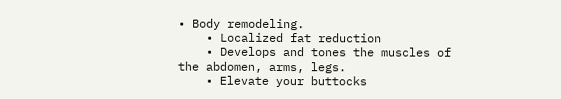• Body remodeling.
    • Localized fat reduction
    • Develops and tones the muscles of the abdomen, arms, legs.
    • Elevate your buttocks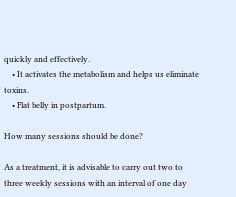quickly and effectively.
    • It activates the metabolism and helps us eliminate toxins.
    • Flat belly in postpartum.

How many sessions should be done?

As a treatment, it is advisable to carry out two to three weekly sessions with an interval of one day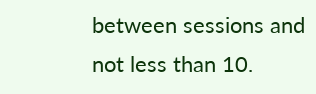between sessions and not less than 10.